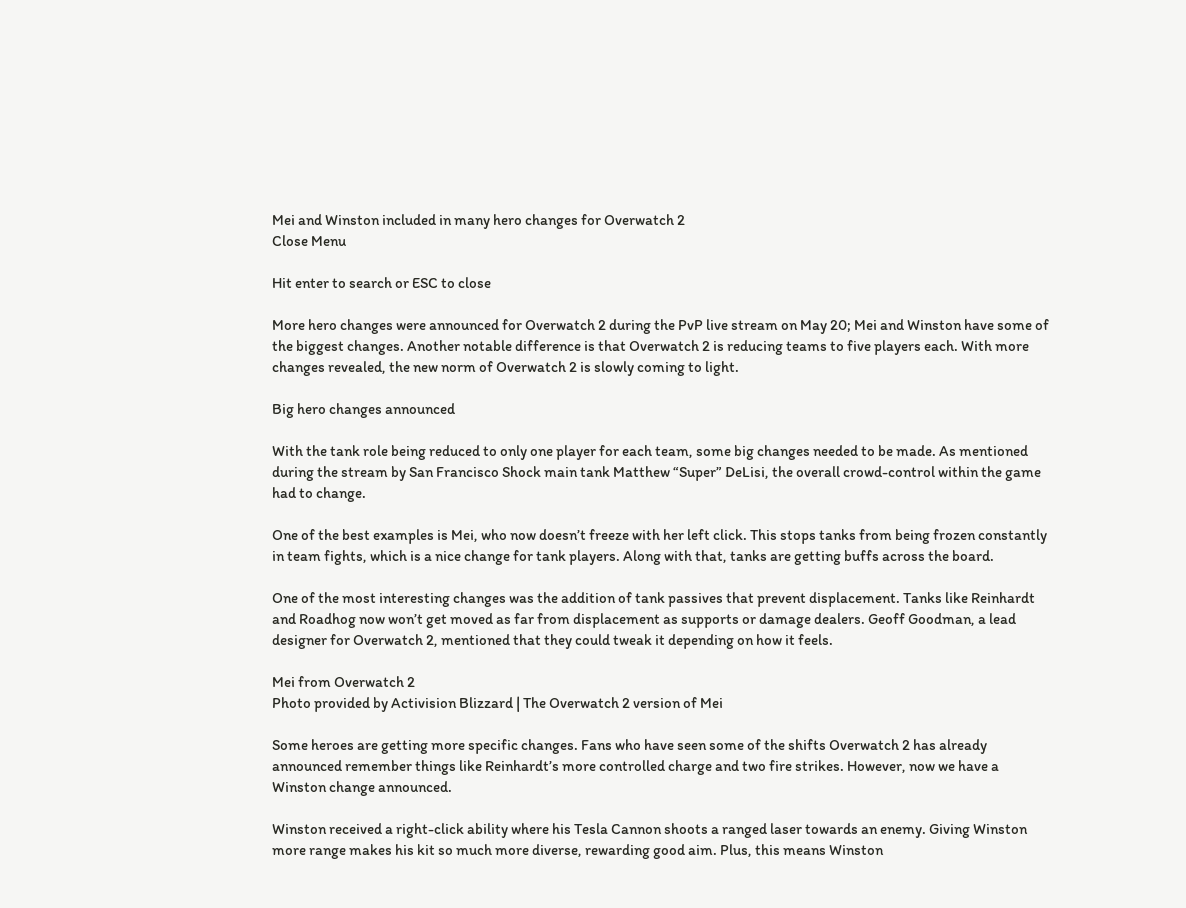Mei and Winston included in many hero changes for Overwatch 2
Close Menu

Hit enter to search or ESC to close

More hero changes were announced for Overwatch 2 during the PvP live stream on May 20; Mei and Winston have some of the biggest changes. Another notable difference is that Overwatch 2 is reducing teams to five players each. With more changes revealed, the new norm of Overwatch 2 is slowly coming to light.

Big hero changes announced

With the tank role being reduced to only one player for each team, some big changes needed to be made. As mentioned during the stream by San Francisco Shock main tank Matthew “Super” DeLisi, the overall crowd-control within the game had to change.

One of the best examples is Mei, who now doesn’t freeze with her left click. This stops tanks from being frozen constantly in team fights, which is a nice change for tank players. Along with that, tanks are getting buffs across the board.

One of the most interesting changes was the addition of tank passives that prevent displacement. Tanks like Reinhardt and Roadhog now won’t get moved as far from displacement as supports or damage dealers. Geoff Goodman, a lead designer for Overwatch 2, mentioned that they could tweak it depending on how it feels.

Mei from Overwatch 2
Photo provided by Activision Blizzard | The Overwatch 2 version of Mei

Some heroes are getting more specific changes. Fans who have seen some of the shifts Overwatch 2 has already announced remember things like Reinhardt’s more controlled charge and two fire strikes. However, now we have a Winston change announced.

Winston received a right-click ability where his Tesla Cannon shoots a ranged laser towards an enemy. Giving Winston more range makes his kit so much more diverse, rewarding good aim. Plus, this means Winston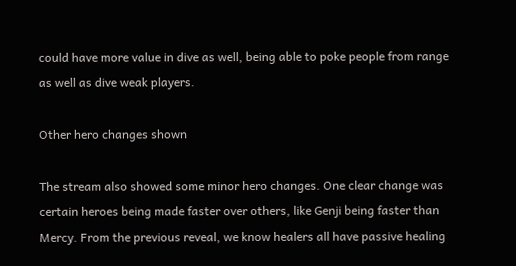could have more value in dive as well, being able to poke people from range as well as dive weak players.

Other hero changes shown

The stream also showed some minor hero changes. One clear change was certain heroes being made faster over others, like Genji being faster than Mercy. From the previous reveal, we know healers all have passive healing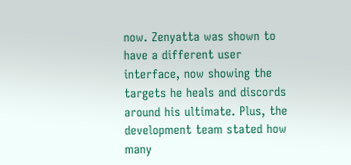now. Zenyatta was shown to have a different user interface, now showing the targets he heals and discords around his ultimate. Plus, the development team stated how many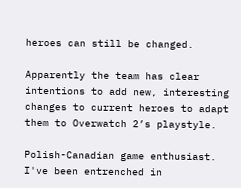heroes can still be changed.

Apparently the team has clear intentions to add new, interesting changes to current heroes to adapt them to Overwatch 2’s playstyle.

Polish-Canadian game enthusiast. I've been entrenched in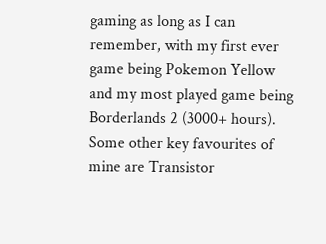gaming as long as I can remember, with my first ever game being Pokemon Yellow and my most played game being Borderlands 2 (3000+ hours). Some other key favourites of mine are Transistor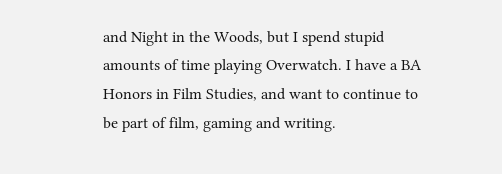and Night in the Woods, but I spend stupid amounts of time playing Overwatch. I have a BA Honors in Film Studies, and want to continue to be part of film, gaming and writing.